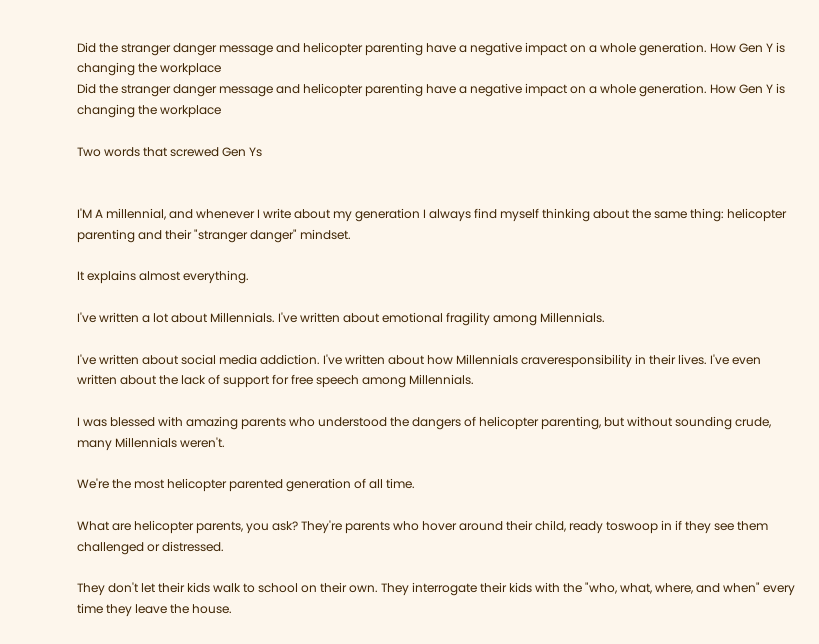Did the stranger danger message and helicopter parenting have a negative impact on a whole generation. How Gen Y is changing the workplace
Did the stranger danger message and helicopter parenting have a negative impact on a whole generation. How Gen Y is changing the workplace

Two words that screwed Gen Ys


I'M A millennial, and whenever I write about my generation I always find myself thinking about the same thing: helicopter parenting and their "stranger danger" mindset.

It explains almost everything.

I've written a lot about Millennials. I've written about emotional fragility among Millennials.

I've written about social media addiction. I've written about how Millennials craveresponsibility in their lives. I've even written about the lack of support for free speech among Millennials.

I was blessed with amazing parents who understood the dangers of helicopter parenting, but without sounding crude, many Millennials weren't.

We're the most helicopter parented generation of all time.

What are helicopter parents, you ask? They're parents who hover around their child, ready toswoop in if they see them challenged or distressed.

They don't let their kids walk to school on their own. They interrogate their kids with the "who, what, where, and when" every time they leave the house.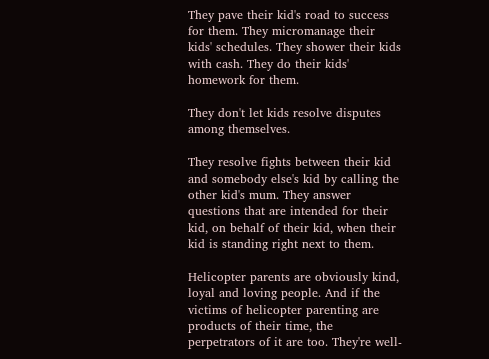They pave their kid's road to success for them. They micromanage their kids' schedules. They shower their kids with cash. They do their kids' homework for them.

They don't let kids resolve disputes among themselves.

They resolve fights between their kid and somebody else's kid by calling the other kid's mum. They answer questions that are intended for their kid, on behalf of their kid, when their kid is standing right next to them.

Helicopter parents are obviously kind, loyal and loving people. And if the victims of helicopter parenting are products of their time, the perpetrators of it are too. They're well-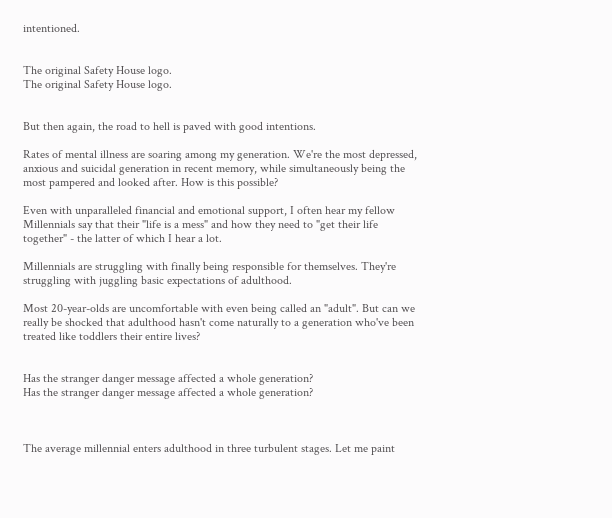intentioned.


The original Safety House logo.
The original Safety House logo.


But then again, the road to hell is paved with good intentions.

Rates of mental illness are soaring among my generation. We're the most depressed, anxious and suicidal generation in recent memory, while simultaneously being the most pampered and looked after. How is this possible?

Even with unparalleled financial and emotional support, I often hear my fellow Millennials say that their "life is a mess" and how they need to "get their life together" - the latter of which I hear a lot.

Millennials are struggling with finally being responsible for themselves. They're struggling with juggling basic expectations of adulthood.

Most 20-year-olds are uncomfortable with even being called an "adult". But can we really be shocked that adulthood hasn't come naturally to a generation who've been treated like toddlers their entire lives?


Has the stranger danger message affected a whole generation?
Has the stranger danger message affected a whole generation?



The average millennial enters adulthood in three turbulent stages. Let me paint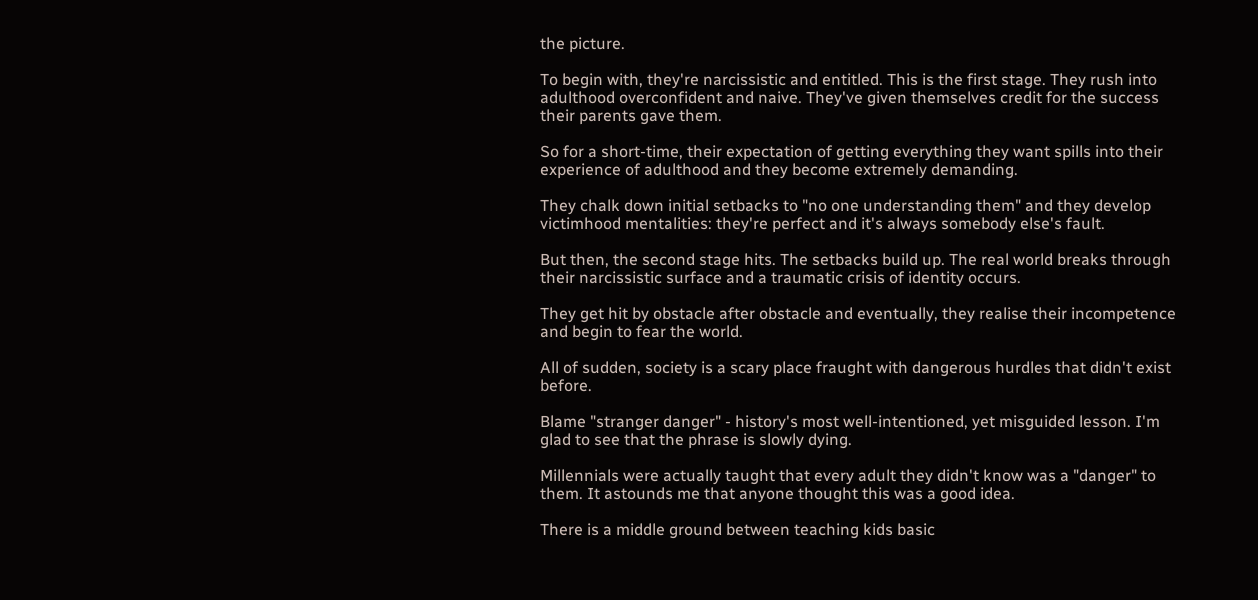the picture.

To begin with, they're narcissistic and entitled. This is the first stage. They rush into adulthood overconfident and naive. They've given themselves credit for the success their parents gave them.

So for a short-time, their expectation of getting everything they want spills into their experience of adulthood and they become extremely demanding.

They chalk down initial setbacks to "no one understanding them" and they develop victimhood mentalities: they're perfect and it's always somebody else's fault.

But then, the second stage hits. The setbacks build up. The real world breaks through their narcissistic surface and a traumatic crisis of identity occurs.

They get hit by obstacle after obstacle and eventually, they realise their incompetence and begin to fear the world.

All of sudden, society is a scary place fraught with dangerous hurdles that didn't exist before.

Blame "stranger danger" - history's most well-intentioned, yet misguided lesson. I'm glad to see that the phrase is slowly dying.

Millennials were actually taught that every adult they didn't know was a "danger" to them. It astounds me that anyone thought this was a good idea.

There is a middle ground between teaching kids basic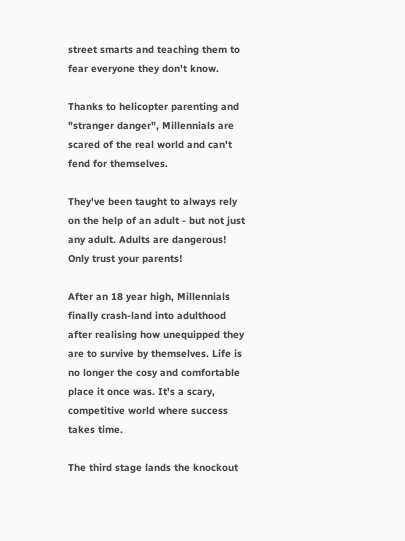street smarts and teaching them to fear everyone they don't know.

Thanks to helicopter parenting and "stranger danger", Millennials are scared of the real world and can't fend for themselves.

They've been taught to always rely on the help of an adult - but not just any adult. Adults are dangerous! Only trust your parents!

After an 18 year high, Millennials finally crash-land into adulthood after realising how unequipped they are to survive by themselves. Life is no longer the cosy and comfortable place it once was. It's a scary, competitive world where success takes time.

The third stage lands the knockout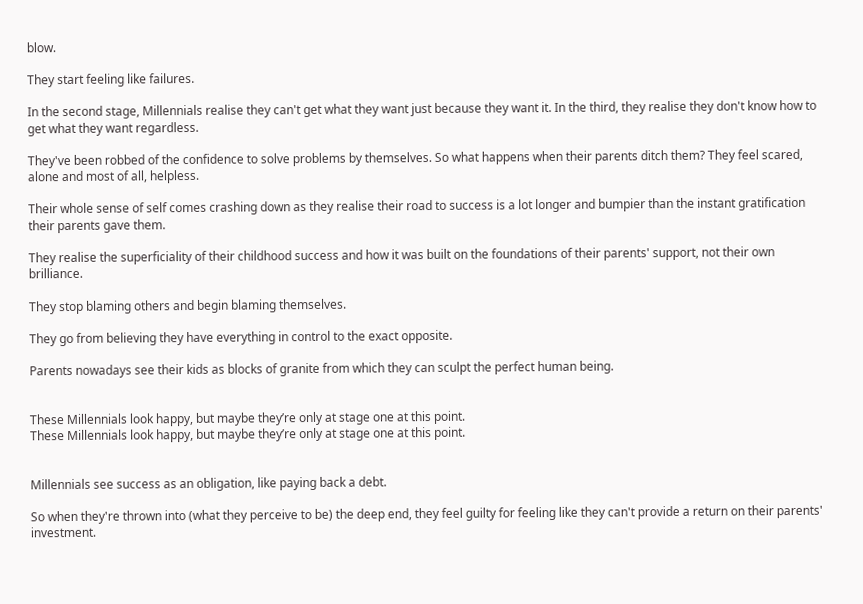blow.

They start feeling like failures.

In the second stage, Millennials realise they can't get what they want just because they want it. In the third, they realise they don't know how to get what they want regardless.

They've been robbed of the confidence to solve problems by themselves. So what happens when their parents ditch them? They feel scared, alone and most of all, helpless.

Their whole sense of self comes crashing down as they realise their road to success is a lot longer and bumpier than the instant gratification their parents gave them.

They realise the superficiality of their childhood success and how it was built on the foundations of their parents' support, not their own brilliance.

They stop blaming others and begin blaming themselves.

They go from believing they have everything in control to the exact opposite.

Parents nowadays see their kids as blocks of granite from which they can sculpt the perfect human being.


These Millennials look happy, but maybe they’re only at stage one at this point.
These Millennials look happy, but maybe they’re only at stage one at this point.


Millennials see success as an obligation, like paying back a debt.

So when they're thrown into (what they perceive to be) the deep end, they feel guilty for feeling like they can't provide a return on their parents' investment.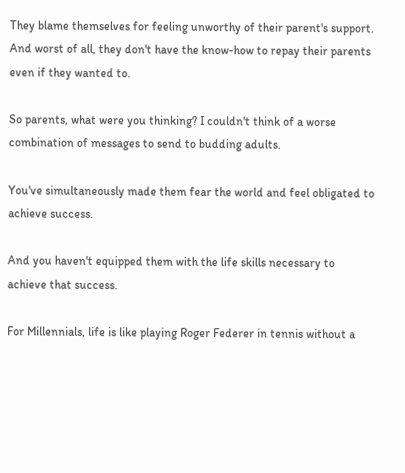They blame themselves for feeling unworthy of their parent's support. And worst of all, they don't have the know-how to repay their parents even if they wanted to.

So parents, what were you thinking? I couldn't think of a worse combination of messages to send to budding adults.

You've simultaneously made them fear the world and feel obligated to achieve success.

And you haven't equipped them with the life skills necessary to achieve that success.

For Millennials, life is like playing Roger Federer in tennis without a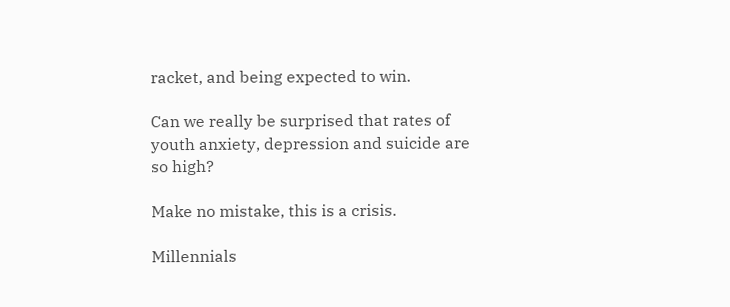racket, and being expected to win.

Can we really be surprised that rates of youth anxiety, depression and suicide are so high?

Make no mistake, this is a crisis.

Millennials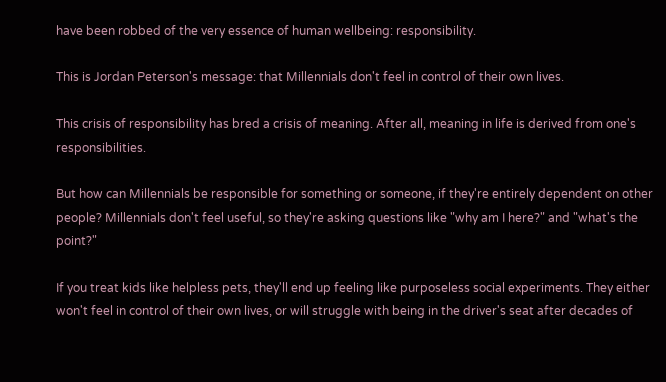have been robbed of the very essence of human wellbeing: responsibility.

This is Jordan Peterson's message: that Millennials don't feel in control of their own lives.

This crisis of responsibility has bred a crisis of meaning. After all, meaning in life is derived from one's responsibilities.

But how can Millennials be responsible for something or someone, if they're entirely dependent on other people? Millennials don't feel useful, so they're asking questions like "why am I here?" and "what's the point?"

If you treat kids like helpless pets, they'll end up feeling like purposeless social experiments. They either won't feel in control of their own lives, or will struggle with being in the driver's seat after decades of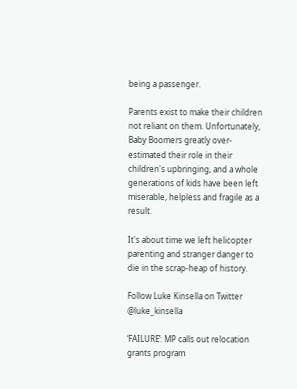being a passenger.

Parents exist to make their children not reliant on them. Unfortunately, Baby Boomers greatly over-estimated their role in their children's upbringing, and a whole generations of kids have been left miserable, helpless and fragile as a result.

It's about time we left helicopter parenting and stranger danger to die in the scrap-heap of history.

Follow Luke Kinsella on Twitter @luke_kinsella

‘FAILURE’: MP calls out relocation grants program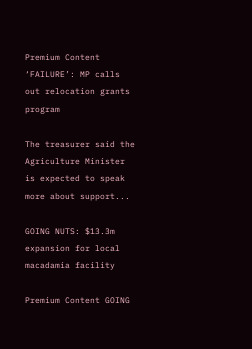Premium Content ‘FAILURE’: MP calls out relocation grants program

The treasurer said the Agriculture Minister is expected to speak more about support...

GOING NUTS: $13.3m expansion for local macadamia facility

Premium Content GOING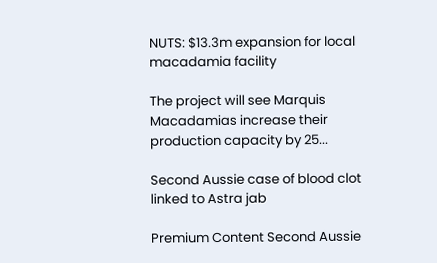NUTS: $13.3m expansion for local macadamia facility

The project will see Marquis Macadamias increase their production capacity by 25...

Second Aussie case of blood clot linked to Astra jab

Premium Content Second Aussie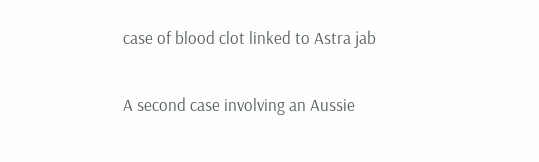case of blood clot linked to Astra jab

A second case involving an Aussie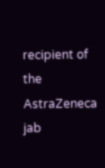recipient of the AstraZeneca jab